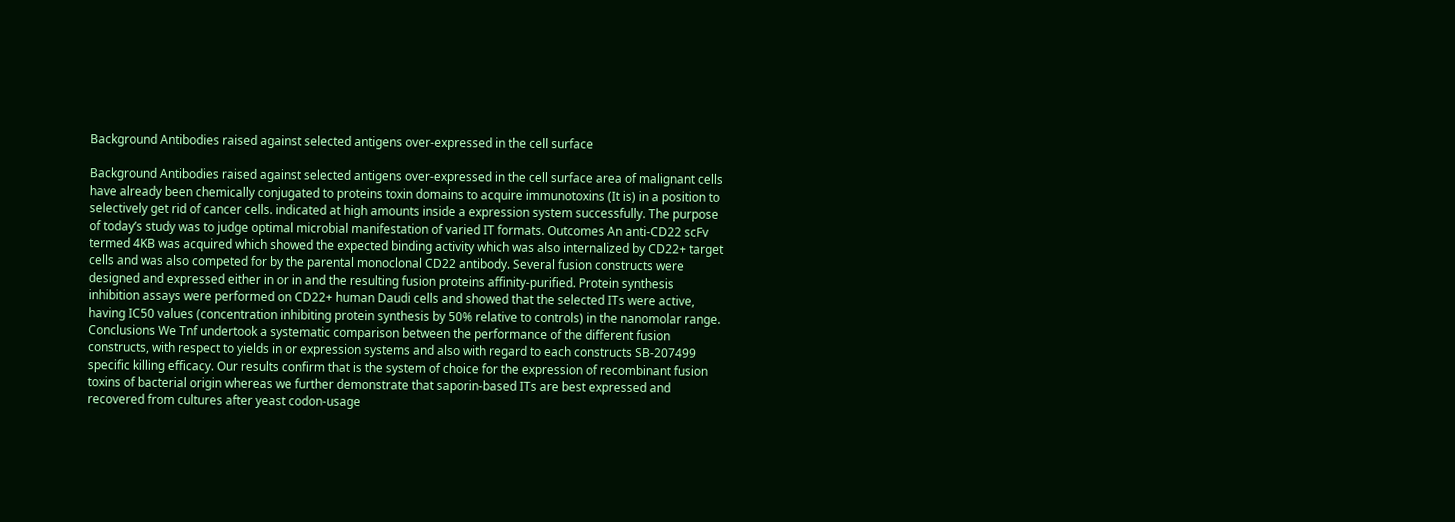Background Antibodies raised against selected antigens over-expressed in the cell surface

Background Antibodies raised against selected antigens over-expressed in the cell surface area of malignant cells have already been chemically conjugated to proteins toxin domains to acquire immunotoxins (It is) in a position to selectively get rid of cancer cells. indicated at high amounts inside a expression system successfully. The purpose of today’s study was to judge optimal microbial manifestation of varied IT formats. Outcomes An anti-CD22 scFv termed 4KB was acquired which showed the expected binding activity which was also internalized by CD22+ target cells and was also competed for by the parental monoclonal CD22 antibody. Several fusion constructs were designed and expressed either in or in and the resulting fusion proteins affinity-purified. Protein synthesis inhibition assays were performed on CD22+ human Daudi cells and showed that the selected ITs were active, having IC50 values (concentration inhibiting protein synthesis by 50% relative to controls) in the nanomolar range. Conclusions We Tnf undertook a systematic comparison between the performance of the different fusion constructs, with respect to yields in or expression systems and also with regard to each constructs SB-207499 specific killing efficacy. Our results confirm that is the system of choice for the expression of recombinant fusion toxins of bacterial origin whereas we further demonstrate that saporin-based ITs are best expressed and recovered from cultures after yeast codon-usage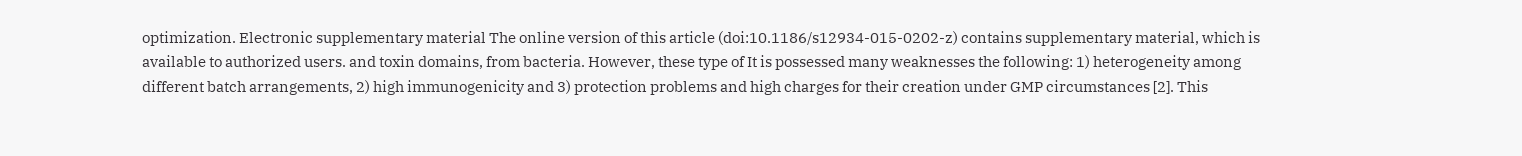optimization. Electronic supplementary material The online version of this article (doi:10.1186/s12934-015-0202-z) contains supplementary material, which is available to authorized users. and toxin domains, from bacteria. However, these type of It is possessed many weaknesses the following: 1) heterogeneity among different batch arrangements, 2) high immunogenicity and 3) protection problems and high charges for their creation under GMP circumstances [2]. This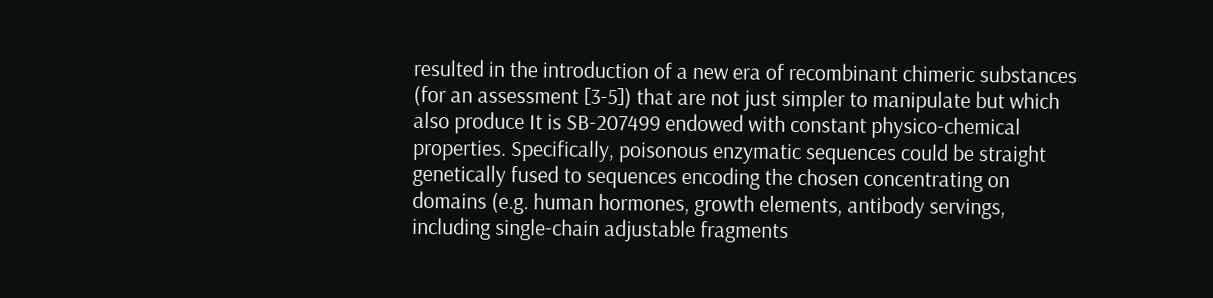resulted in the introduction of a new era of recombinant chimeric substances (for an assessment [3-5]) that are not just simpler to manipulate but which also produce It is SB-207499 endowed with constant physico-chemical properties. Specifically, poisonous enzymatic sequences could be straight genetically fused to sequences encoding the chosen concentrating on domains (e.g. human hormones, growth elements, antibody servings, including single-chain adjustable fragments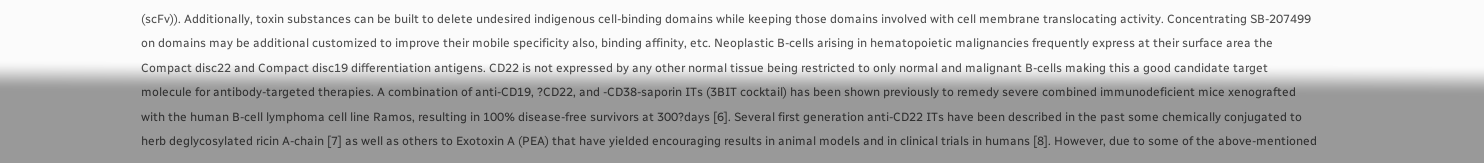(scFv)). Additionally, toxin substances can be built to delete undesired indigenous cell-binding domains while keeping those domains involved with cell membrane translocating activity. Concentrating SB-207499 on domains may be additional customized to improve their mobile specificity also, binding affinity, etc. Neoplastic B-cells arising in hematopoietic malignancies frequently express at their surface area the Compact disc22 and Compact disc19 differentiation antigens. CD22 is not expressed by any other normal tissue being restricted to only normal and malignant B-cells making this a good candidate target molecule for antibody-targeted therapies. A combination of anti-CD19, ?CD22, and -CD38-saporin ITs (3BIT cocktail) has been shown previously to remedy severe combined immunodeficient mice xenografted with the human B-cell lymphoma cell line Ramos, resulting in 100% disease-free survivors at 300?days [6]. Several first generation anti-CD22 ITs have been described in the past some chemically conjugated to herb deglycosylated ricin A-chain [7] as well as others to Exotoxin A (PEA) that have yielded encouraging results in animal models and in clinical trials in humans [8]. However, due to some of the above-mentioned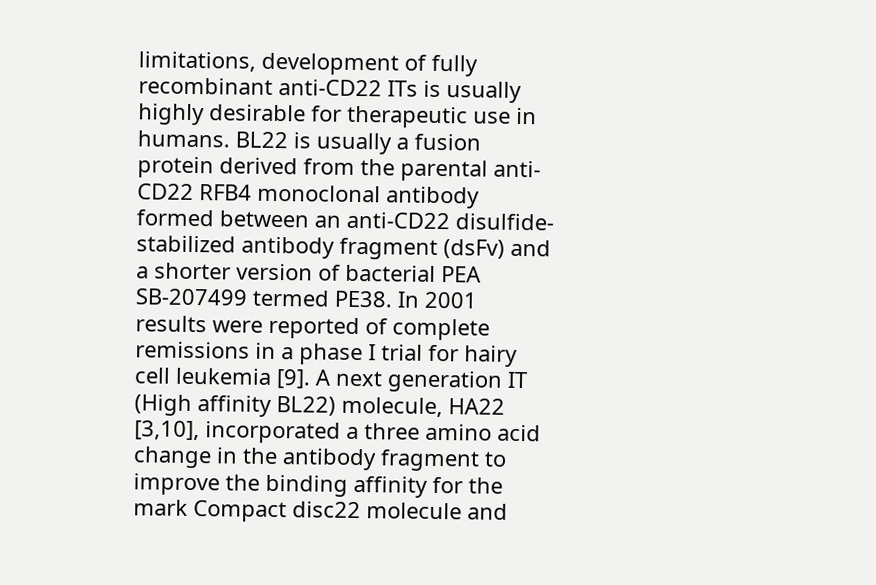limitations, development of fully recombinant anti-CD22 ITs is usually highly desirable for therapeutic use in humans. BL22 is usually a fusion protein derived from the parental anti-CD22 RFB4 monoclonal antibody formed between an anti-CD22 disulfide-stabilized antibody fragment (dsFv) and a shorter version of bacterial PEA SB-207499 termed PE38. In 2001 results were reported of complete remissions in a phase I trial for hairy cell leukemia [9]. A next generation IT (High affinity BL22) molecule, HA22 [3,10], incorporated a three amino acid change in the antibody fragment to improve the binding affinity for the mark Compact disc22 molecule and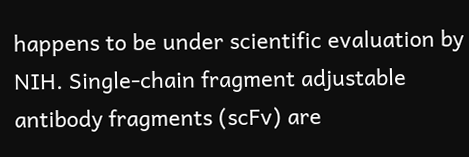happens to be under scientific evaluation by NIH. Single-chain fragment adjustable antibody fragments (scFv) are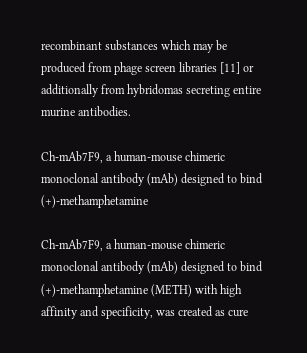recombinant substances which may be produced from phage screen libraries [11] or additionally from hybridomas secreting entire murine antibodies.

Ch-mAb7F9, a human-mouse chimeric monoclonal antibody (mAb) designed to bind (+)-methamphetamine

Ch-mAb7F9, a human-mouse chimeric monoclonal antibody (mAb) designed to bind (+)-methamphetamine (METH) with high affinity and specificity, was created as cure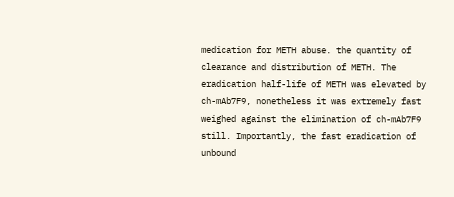medication for METH abuse. the quantity of clearance and distribution of METH. The eradication half-life of METH was elevated by ch-mAb7F9, nonetheless it was extremely fast weighed against the elimination of ch-mAb7F9 still. Importantly, the fast eradication of unbound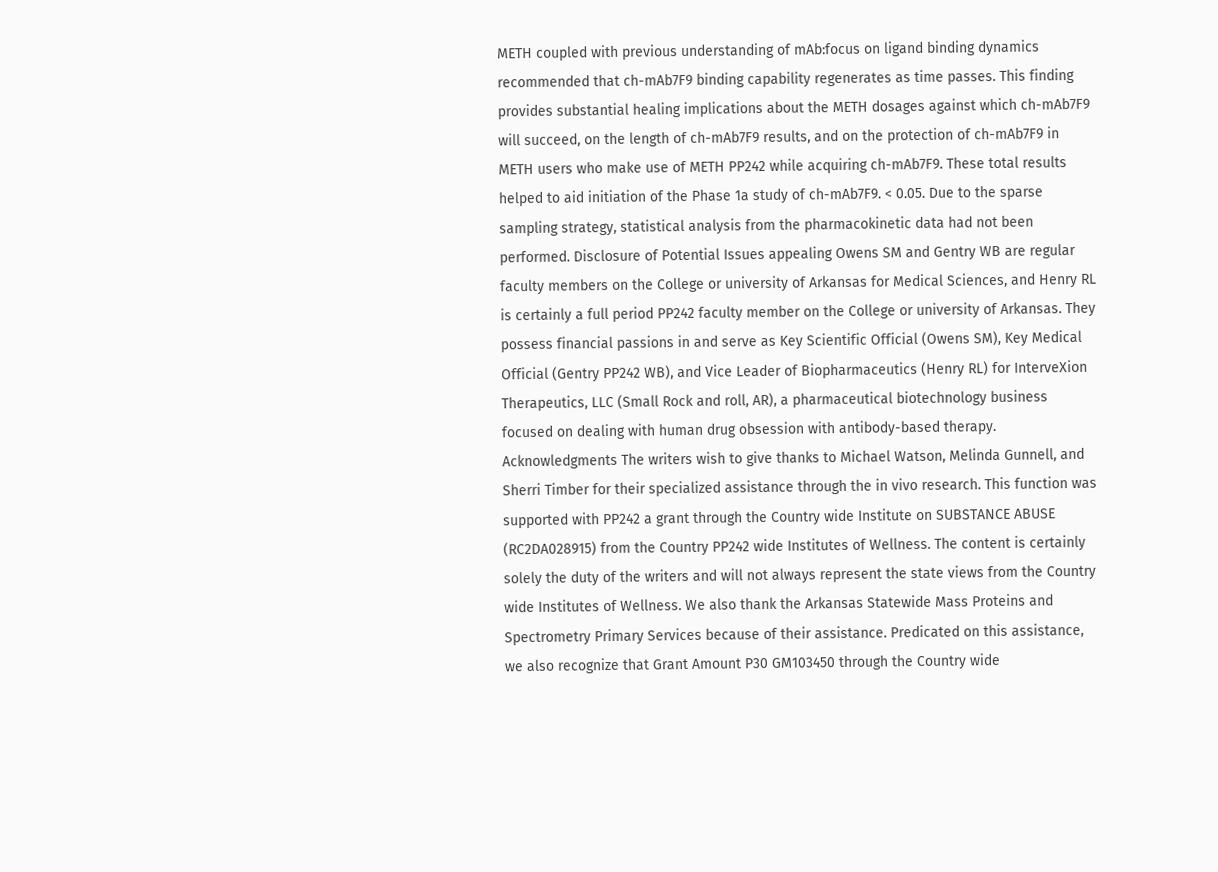METH coupled with previous understanding of mAb:focus on ligand binding dynamics recommended that ch-mAb7F9 binding capability regenerates as time passes. This finding provides substantial healing implications about the METH dosages against which ch-mAb7F9 will succeed, on the length of ch-mAb7F9 results, and on the protection of ch-mAb7F9 in METH users who make use of METH PP242 while acquiring ch-mAb7F9. These total results helped to aid initiation of the Phase 1a study of ch-mAb7F9. < 0.05. Due to the sparse sampling strategy, statistical analysis from the pharmacokinetic data had not been performed. Disclosure of Potential Issues appealing Owens SM and Gentry WB are regular faculty members on the College or university of Arkansas for Medical Sciences, and Henry RL is certainly a full period PP242 faculty member on the College or university of Arkansas. They possess financial passions in and serve as Key Scientific Official (Owens SM), Key Medical Official (Gentry PP242 WB), and Vice Leader of Biopharmaceutics (Henry RL) for InterveXion Therapeutics, LLC (Small Rock and roll, AR), a pharmaceutical biotechnology business focused on dealing with human drug obsession with antibody-based therapy. Acknowledgments The writers wish to give thanks to Michael Watson, Melinda Gunnell, and Sherri Timber for their specialized assistance through the in vivo research. This function was supported with PP242 a grant through the Country wide Institute on SUBSTANCE ABUSE (RC2DA028915) from the Country PP242 wide Institutes of Wellness. The content is certainly solely the duty of the writers and will not always represent the state views from the Country wide Institutes of Wellness. We also thank the Arkansas Statewide Mass Proteins and Spectrometry Primary Services because of their assistance. Predicated on this assistance, we also recognize that Grant Amount P30 GM103450 through the Country wide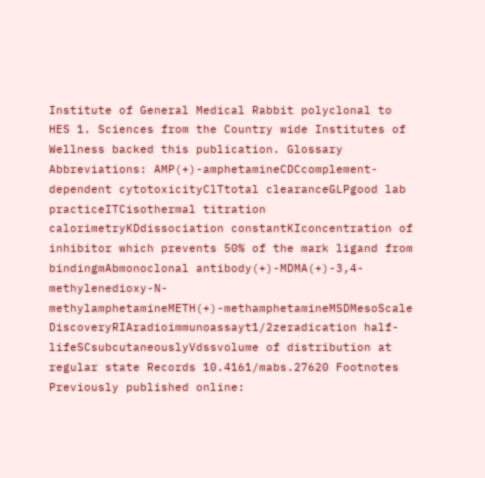Institute of General Medical Rabbit polyclonal to HES 1. Sciences from the Country wide Institutes of Wellness backed this publication. Glossary Abbreviations: AMP(+)-amphetamineCDCcomplement-dependent cytotoxicityClTtotal clearanceGLPgood lab practiceITCisothermal titration calorimetryKDdissociation constantKIconcentration of inhibitor which prevents 50% of the mark ligand from bindingmAbmonoclonal antibody(+)-MDMA(+)-3,4-methylenedioxy-N-methylamphetamineMETH(+)-methamphetamineMSDMesoScale DiscoveryRIAradioimmunoassayt1/2zeradication half-lifeSCsubcutaneouslyVdssvolume of distribution at regular state Records 10.4161/mabs.27620 Footnotes Previously published online: